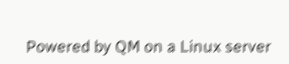Powered by QM on a Linux server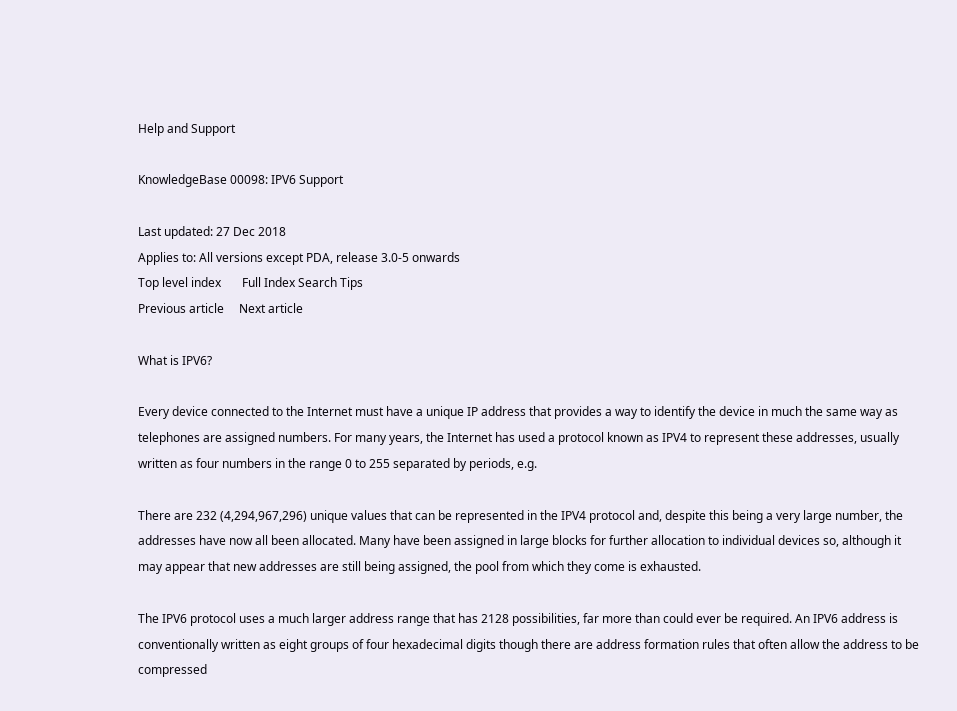Help and Support

KnowledgeBase 00098: IPV6 Support

Last updated: 27 Dec 2018
Applies to: All versions except PDA, release 3.0-5 onwards
Top level index       Full Index Search Tips
Previous article     Next article

What is IPV6?

Every device connected to the Internet must have a unique IP address that provides a way to identify the device in much the same way as telephones are assigned numbers. For many years, the Internet has used a protocol known as IPV4 to represent these addresses, usually written as four numbers in the range 0 to 255 separated by periods, e.g.

There are 232 (4,294,967,296) unique values that can be represented in the IPV4 protocol and, despite this being a very large number, the addresses have now all been allocated. Many have been assigned in large blocks for further allocation to individual devices so, although it may appear that new addresses are still being assigned, the pool from which they come is exhausted.

The IPV6 protocol uses a much larger address range that has 2128 possibilities, far more than could ever be required. An IPV6 address is conventionally written as eight groups of four hexadecimal digits though there are address formation rules that often allow the address to be compressed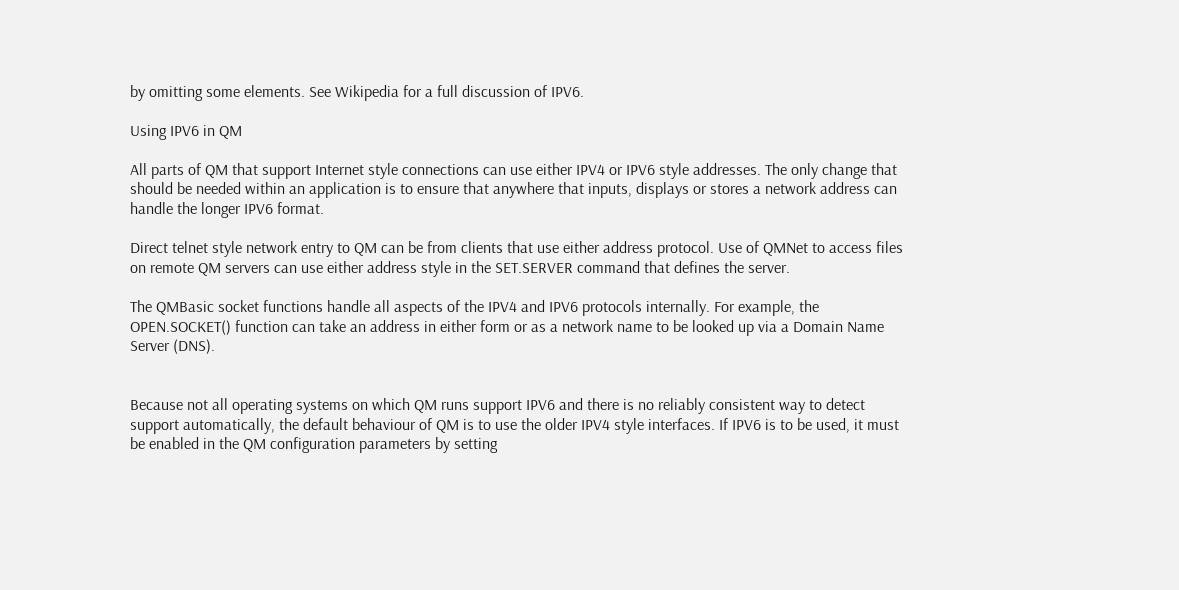by omitting some elements. See Wikipedia for a full discussion of IPV6.

Using IPV6 in QM

All parts of QM that support Internet style connections can use either IPV4 or IPV6 style addresses. The only change that should be needed within an application is to ensure that anywhere that inputs, displays or stores a network address can handle the longer IPV6 format.

Direct telnet style network entry to QM can be from clients that use either address protocol. Use of QMNet to access files on remote QM servers can use either address style in the SET.SERVER command that defines the server.

The QMBasic socket functions handle all aspects of the IPV4 and IPV6 protocols internally. For example, the OPEN.SOCKET() function can take an address in either form or as a network name to be looked up via a Domain Name Server (DNS).


Because not all operating systems on which QM runs support IPV6 and there is no reliably consistent way to detect support automatically, the default behaviour of QM is to use the older IPV4 style interfaces. If IPV6 is to be used, it must be enabled in the QM configuration parameters by setting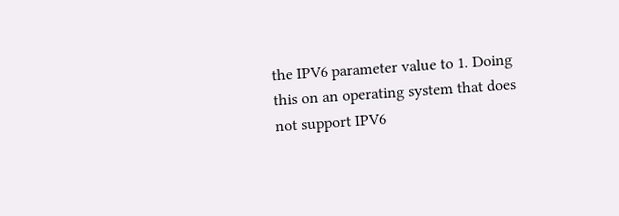the IPV6 parameter value to 1. Doing this on an operating system that does not support IPV6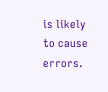is likely to cause errors.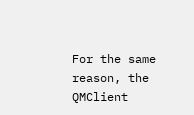For the same reason, the QMClient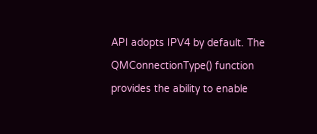API adopts IPV4 by default. The QMConnectionType() function provides the ability to enable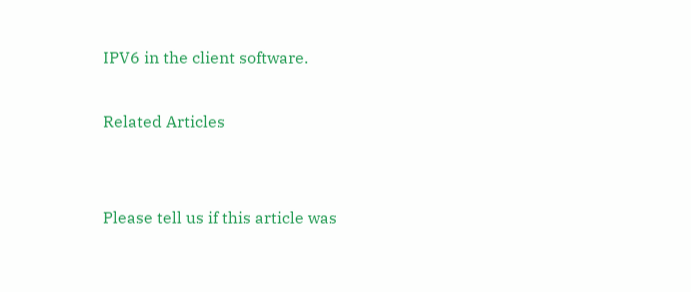IPV6 in the client software.

Related Articles


Please tell us if this article was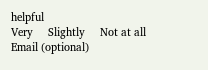helpful
Very     Slightly     Not at all
Email (optional)